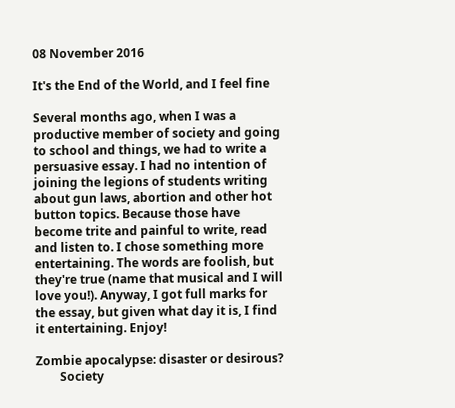08 November 2016

It's the End of the World, and I feel fine

Several months ago, when I was a productive member of society and going to school and things, we had to write a persuasive essay. I had no intention of joining the legions of students writing about gun laws, abortion and other hot button topics. Because those have become trite and painful to write, read and listen to. I chose something more entertaining. The words are foolish, but they're true (name that musical and I will love you!). Anyway, I got full marks for the essay, but given what day it is, I find it entertaining. Enjoy!

Zombie apocalypse: disaster or desirous?
        Society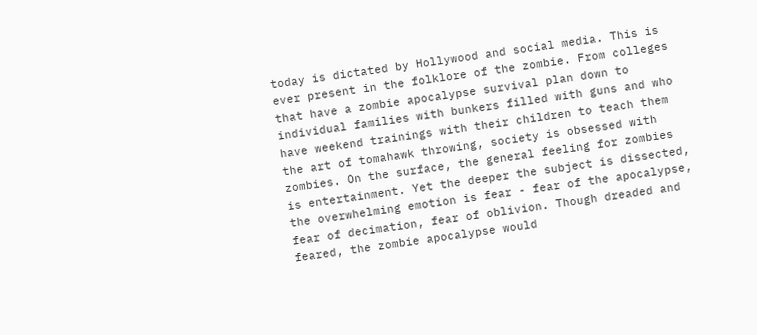today is dictated by Hollywood and social media. This is ever present in the folklore of the zombie. From colleges that have a zombie apocalypse survival plan down to individual families with bunkers filled with guns and who have weekend trainings with their children to teach them the art of tomahawk throwing, society is obsessed with zombies. On the surface, the general feeling for zombies is entertainment. Yet the deeper the subject is dissected, the overwhelming emotion is fear - fear of the apocalypse, fear of decimation, fear of oblivion. Though dreaded and feared, the zombie apocalypse would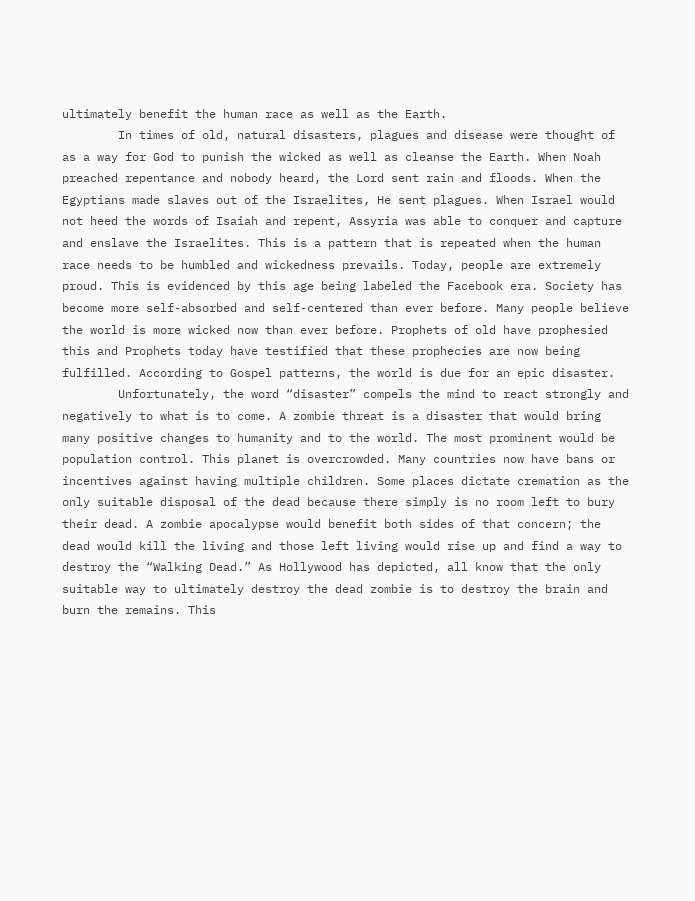ultimately benefit the human race as well as the Earth.
        In times of old, natural disasters, plagues and disease were thought of as a way for God to punish the wicked as well as cleanse the Earth. When Noah preached repentance and nobody heard, the Lord sent rain and floods. When the Egyptians made slaves out of the Israelites, He sent plagues. When Israel would not heed the words of Isaiah and repent, Assyria was able to conquer and capture and enslave the Israelites. This is a pattern that is repeated when the human race needs to be humbled and wickedness prevails. Today, people are extremely proud. This is evidenced by this age being labeled the Facebook era. Society has become more self-absorbed and self-centered than ever before. Many people believe the world is more wicked now than ever before. Prophets of old have prophesied this and Prophets today have testified that these prophecies are now being fulfilled. According to Gospel patterns, the world is due for an epic disaster.
        Unfortunately, the word “disaster” compels the mind to react strongly and negatively to what is to come. A zombie threat is a disaster that would bring many positive changes to humanity and to the world. The most prominent would be population control. This planet is overcrowded. Many countries now have bans or incentives against having multiple children. Some places dictate cremation as the only suitable disposal of the dead because there simply is no room left to bury their dead. A zombie apocalypse would benefit both sides of that concern; the dead would kill the living and those left living would rise up and find a way to destroy the “Walking Dead.” As Hollywood has depicted, all know that the only suitable way to ultimately destroy the dead zombie is to destroy the brain and burn the remains. This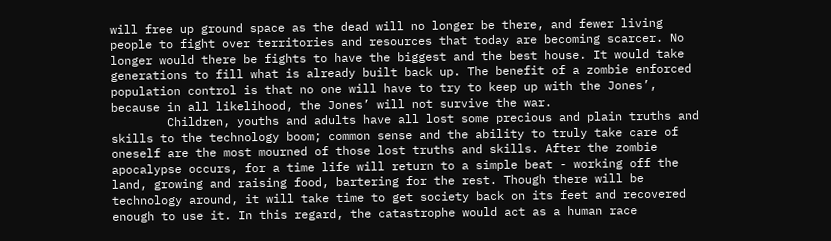will free up ground space as the dead will no longer be there, and fewer living people to fight over territories and resources that today are becoming scarcer. No longer would there be fights to have the biggest and the best house. It would take generations to fill what is already built back up. The benefit of a zombie enforced population control is that no one will have to try to keep up with the Jones’, because in all likelihood, the Jones’ will not survive the war.
        Children, youths and adults have all lost some precious and plain truths and skills to the technology boom; common sense and the ability to truly take care of oneself are the most mourned of those lost truths and skills. After the zombie apocalypse occurs, for a time life will return to a simple beat - working off the land, growing and raising food, bartering for the rest. Though there will be technology around, it will take time to get society back on its feet and recovered enough to use it. In this regard, the catastrophe would act as a human race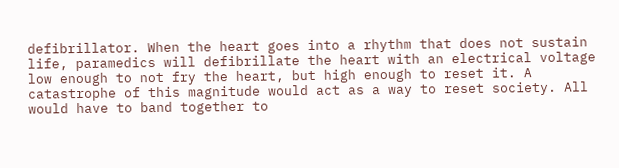defibrillator. When the heart goes into a rhythm that does not sustain life, paramedics will defibrillate the heart with an electrical voltage low enough to not fry the heart, but high enough to reset it. A catastrophe of this magnitude would act as a way to reset society. All would have to band together to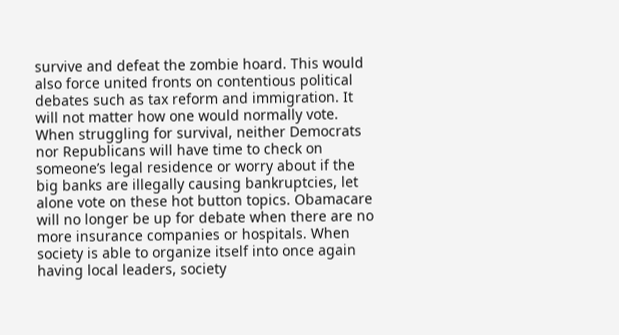survive and defeat the zombie hoard. This would also force united fronts on contentious political debates such as tax reform and immigration. It will not matter how one would normally vote. When struggling for survival, neither Democrats nor Republicans will have time to check on someone’s legal residence or worry about if the big banks are illegally causing bankruptcies, let alone vote on these hot button topics. Obamacare will no longer be up for debate when there are no more insurance companies or hospitals. When society is able to organize itself into once again having local leaders, society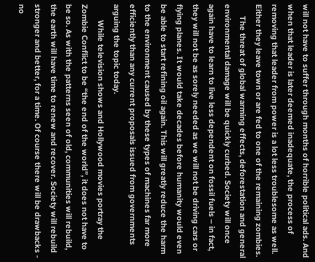will not have to suffer through months of horrible political ads. And when that leader is later deemed inadequate, the process of removing that leader from power is a lot less troublesome as well. Either they leave town or are fed to one of the remaining zombies.
      The threat of global warming effects, deforestation and general environmental damage will be quickly curbed. Society will once again have to learn to live less dependent on fossil fuels – in fact, they will not be as sorely needed as we will not be driving cars or flying planes. It would take decades before humanity would even be able to start refining oil again. This will greatly reduce the harm to the environment caused by these types of machines far more efficiently than any current proposals issued from governments arguing the topic today.
        While television shows and Hollywood movies portray the Zombie Conflict to be “the end of the world”, it does not have to be so. As with the patterns seen of old, communities will rebuild, the earth will have time to renew and recover. Society will rebuild stronger and better, for a time. Of course there will be drawbacks - no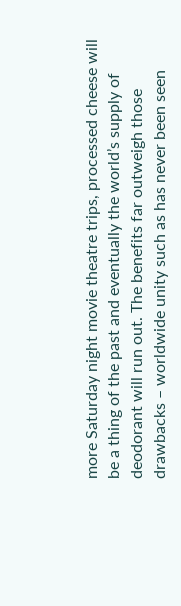more Saturday night movie theatre trips, processed cheese will be a thing of the past and eventually the world’s supply of deodorant will run out. The benefits far outweigh those drawbacks – worldwide unity such as has never been seen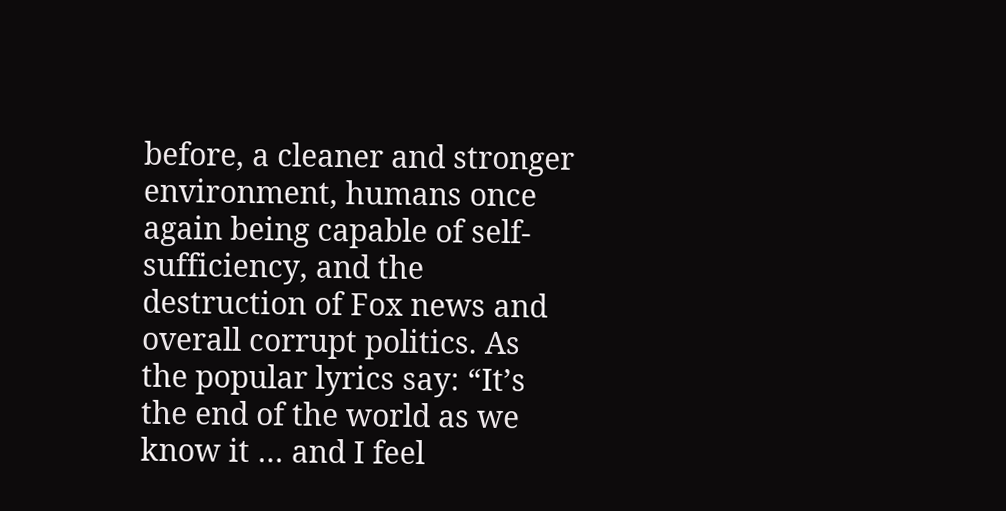before, a cleaner and stronger environment, humans once again being capable of self-sufficiency, and the destruction of Fox news and overall corrupt politics. As the popular lyrics say: “It’s the end of the world as we know it … and I feel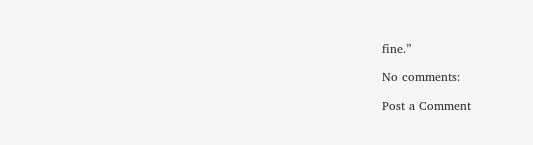fine.”

No comments:

Post a Comment